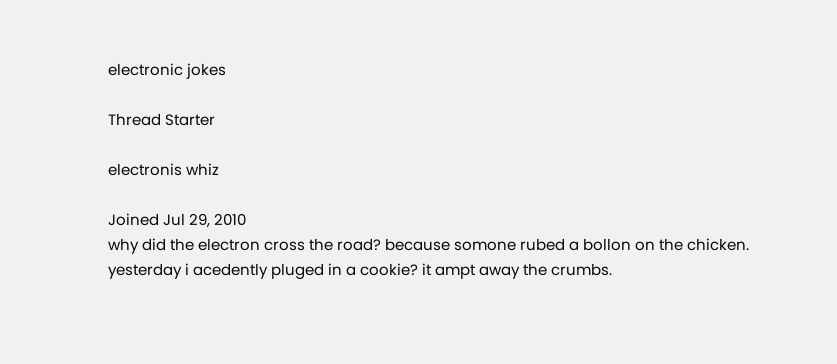electronic jokes

Thread Starter

electronis whiz

Joined Jul 29, 2010
why did the electron cross the road? because somone rubed a bollon on the chicken.
yesterday i acedently pluged in a cookie? it ampt away the crumbs.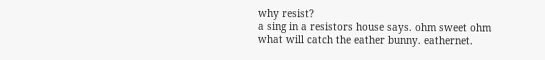why resist?
a sing in a resistors house says. ohm sweet ohm
what will catch the eather bunny. eathernet.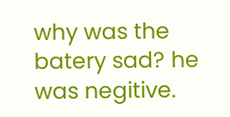why was the batery sad? he was negitive.